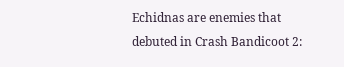Echidnas are enemies that debuted in Crash Bandicoot 2: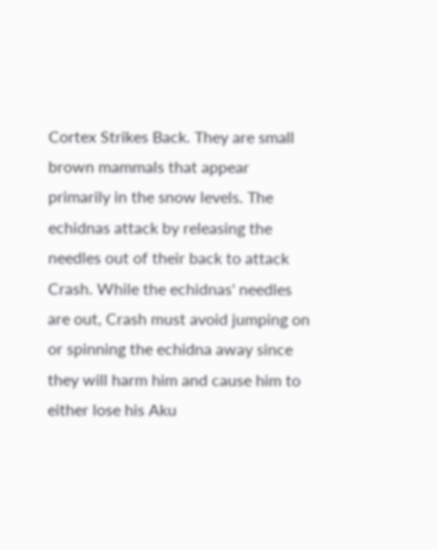Cortex Strikes Back. They are small brown mammals that appear primarily in the snow levels. The echidnas attack by releasing the needles out of their back to attack Crash. While the echidnas' needles are out, Crash must avoid jumping on or spinning the echidna away since they will harm him and cause him to either lose his Aku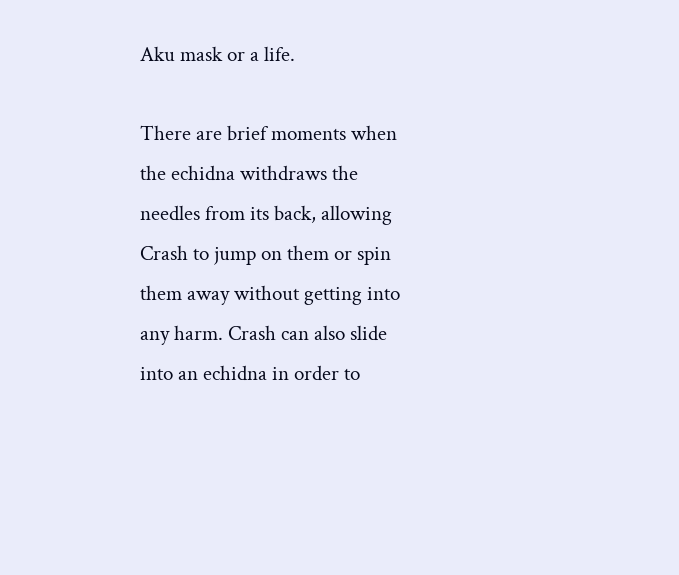Aku mask or a life.

There are brief moments when the echidna withdraws the needles from its back, allowing Crash to jump on them or spin them away without getting into any harm. Crash can also slide into an echidna in order to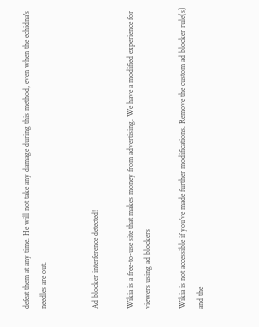defeat them at any time. He will not take any damage during this method, even when the echidna's needles are out.


Ad blocker interference detected!

Wikia is a free-to-use site that makes money from advertising. We have a modified experience for viewers using ad blockers

Wikia is not accessible if you’ve made further modifications. Remove the custom ad blocker rule(s) and the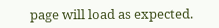page will load as expected.